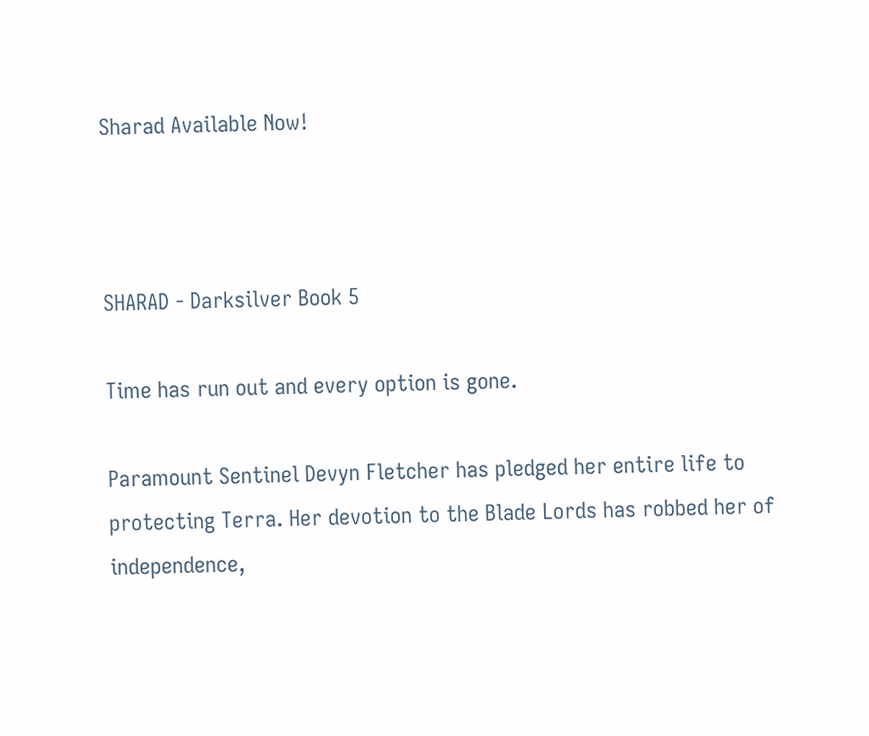Sharad Available Now!



SHARAD - Darksilver Book 5

Time has run out and every option is gone.

Paramount Sentinel Devyn Fletcher has pledged her entire life to protecting Terra. Her devotion to the Blade Lords has robbed her of independence,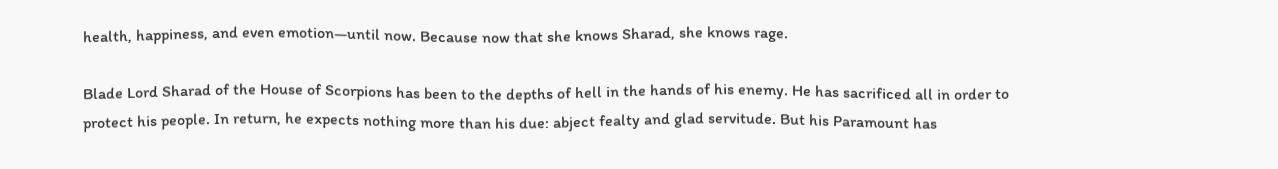health, happiness, and even emotion—until now. Because now that she knows Sharad, she knows rage.

Blade Lord Sharad of the House of Scorpions has been to the depths of hell in the hands of his enemy. He has sacrificed all in order to protect his people. In return, he expects nothing more than his due: abject fealty and glad servitude. But his Paramount has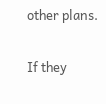other plans.

If they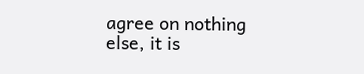agree on nothing else, it is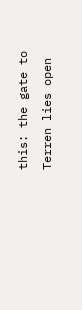this: the gate to Terren lies open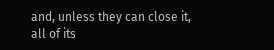and, unless they can close it, all of its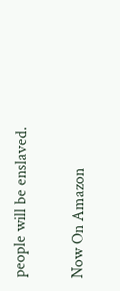people will be enslaved.

Now On Amazon